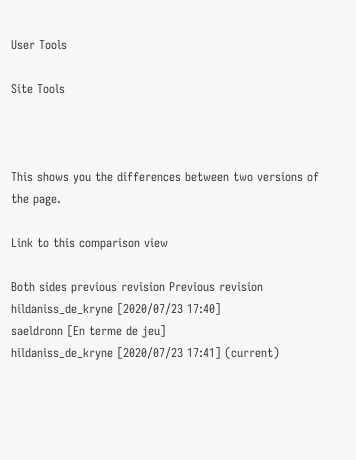User Tools

Site Tools



This shows you the differences between two versions of the page.

Link to this comparison view

Both sides previous revision Previous revision
hildaniss_de_kryne [2020/07/23 17:40]
saeldronn [En terme de jeu]
hildaniss_de_kryne [2020/07/23 17:41] (current)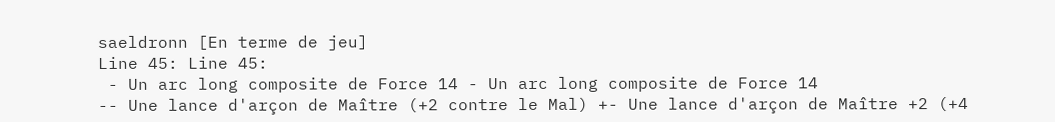saeldronn [En terme de jeu]
Line 45: Line 45:
 - Un arc long composite de Force 14 - Un arc long composite de Force 14
-- Une lance d'arçon de Maître (+2 contre le Mal) +- Une lance d'arçon de Maître +2 (+4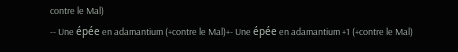contre le Mal)
-- Une épée en adamantium (+contre le Mal)+- Une épée en adamantium +1 (+contre le Mal)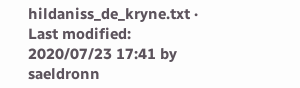hildaniss_de_kryne.txt · Last modified: 2020/07/23 17:41 by saeldronn